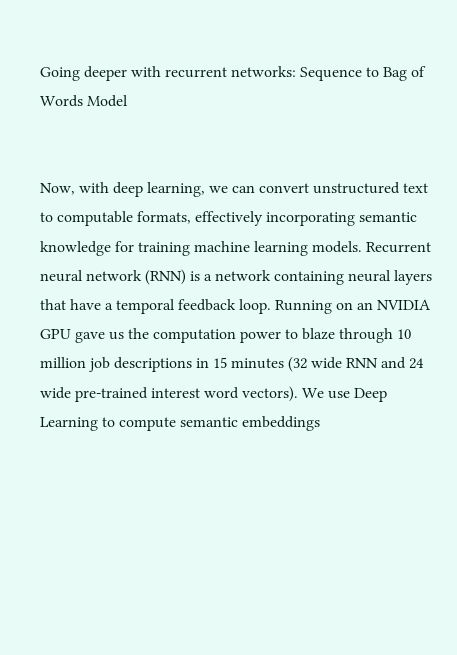Going deeper with recurrent networks: Sequence to Bag of Words Model


Now, with deep learning, we can convert unstructured text to computable formats, effectively incorporating semantic knowledge for training machine learning models. Recurrent neural network (RNN) is a network containing neural layers that have a temporal feedback loop. Running on an NVIDIA GPU gave us the computation power to blaze through 10 million job descriptions in 15 minutes (32 wide RNN and 24 wide pre-trained interest word vectors). We use Deep Learning to compute semantic embeddings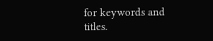for keywords and titles.